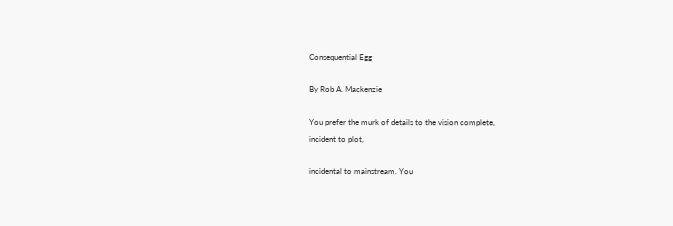Consequential Egg

By Rob A. Mackenzie

You prefer the murk of details to the vision complete,
incident to plot,

incidental to mainstream. You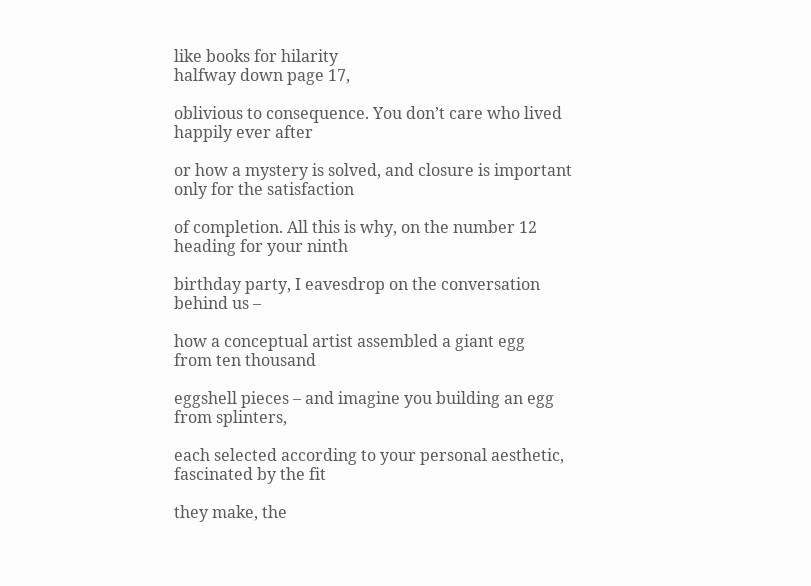like books for hilarity
halfway down page 17,

oblivious to consequence. You don’t care who lived
happily ever after

or how a mystery is solved, and closure is important
only for the satisfaction

of completion. All this is why, on the number 12
heading for your ninth

birthday party, I eavesdrop on the conversation
behind us –

how a conceptual artist assembled a giant egg
from ten thousand

eggshell pieces – and imagine you building an egg
from splinters,

each selected according to your personal aesthetic,
fascinated by the fit

they make, the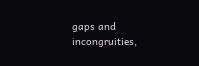gaps and incongruities,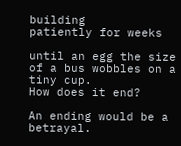building
patiently for weeks

until an egg the size of a bus wobbles on a tiny cup.
How does it end?

An ending would be a betrayal.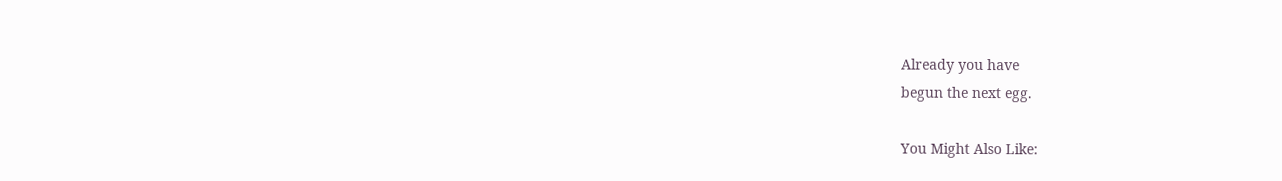Already you have
begun the next egg.

You Might Also Like: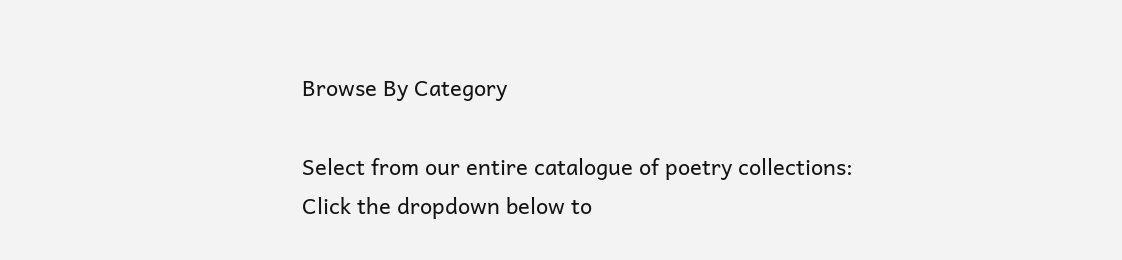Browse By Category

Select from our entire catalogue of poetry collections:
Click the dropdown below to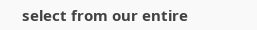select from our entire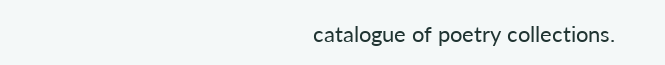catalogue of poetry collections.